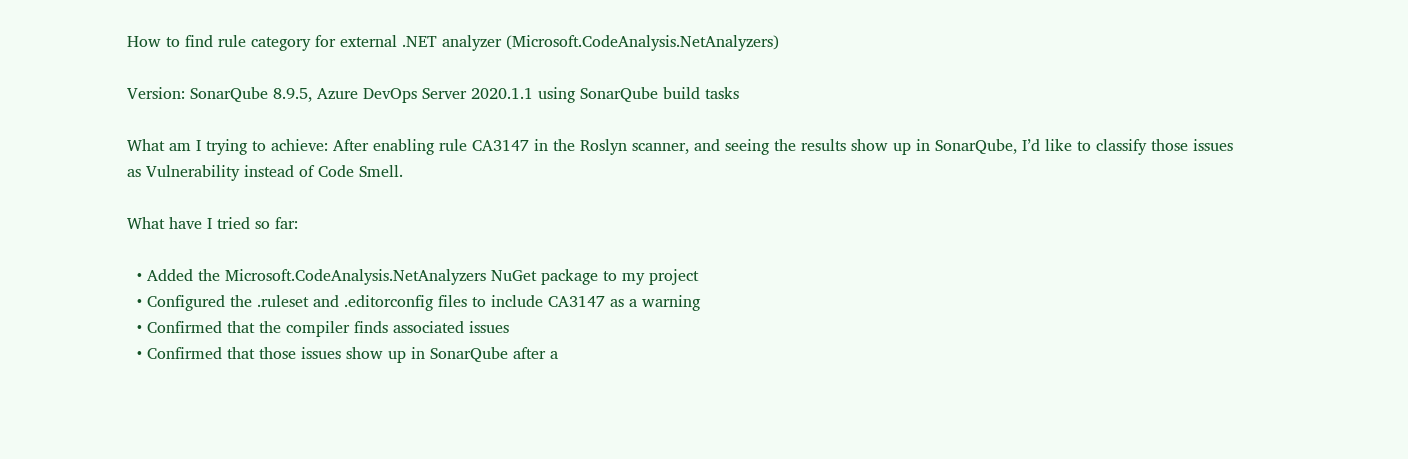How to find rule category for external .NET analyzer (Microsoft.CodeAnalysis.NetAnalyzers)

Version: SonarQube 8.9.5, Azure DevOps Server 2020.1.1 using SonarQube build tasks

What am I trying to achieve: After enabling rule CA3147 in the Roslyn scanner, and seeing the results show up in SonarQube, I’d like to classify those issues as Vulnerability instead of Code Smell.

What have I tried so far:

  • Added the Microsoft.CodeAnalysis.NetAnalyzers NuGet package to my project
  • Configured the .ruleset and .editorconfig files to include CA3147 as a warning
  • Confirmed that the compiler finds associated issues
  • Confirmed that those issues show up in SonarQube after a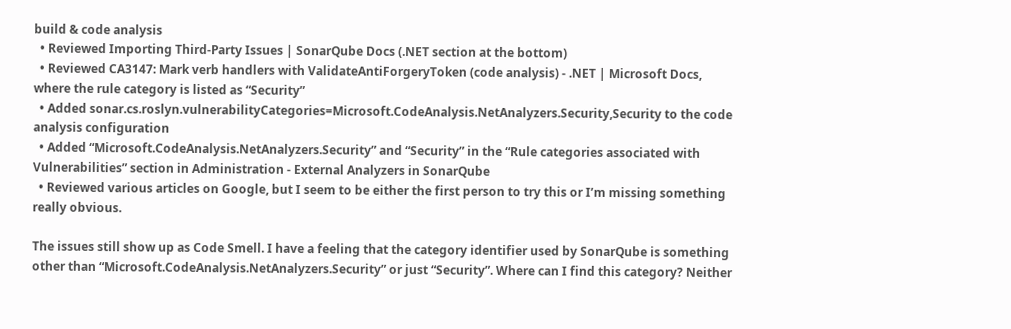build & code analysis
  • Reviewed Importing Third-Party Issues | SonarQube Docs (.NET section at the bottom)
  • Reviewed CA3147: Mark verb handlers with ValidateAntiForgeryToken (code analysis) - .NET | Microsoft Docs, where the rule category is listed as “Security”
  • Added sonar.cs.roslyn.vulnerabilityCategories=Microsoft.CodeAnalysis.NetAnalyzers.Security,Security to the code analysis configuration
  • Added “Microsoft.CodeAnalysis.NetAnalyzers.Security” and “Security” in the “Rule categories associated with Vulnerabilities” section in Administration - External Analyzers in SonarQube
  • Reviewed various articles on Google, but I seem to be either the first person to try this or I’m missing something really obvious.

The issues still show up as Code Smell. I have a feeling that the category identifier used by SonarQube is something other than “Microsoft.CodeAnalysis.NetAnalyzers.Security” or just “Security”. Where can I find this category? Neither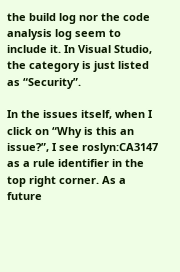the build log nor the code analysis log seem to include it. In Visual Studio, the category is just listed as “Security”.

In the issues itself, when I click on “Why is this an issue?”, I see roslyn:CA3147 as a rule identifier in the top right corner. As a future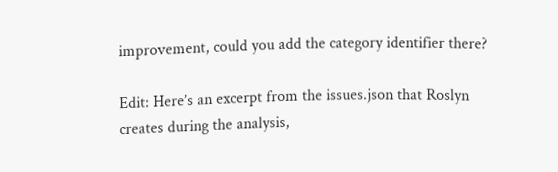improvement, could you add the category identifier there?

Edit: Here’s an excerpt from the issues.json that Roslyn creates during the analysis,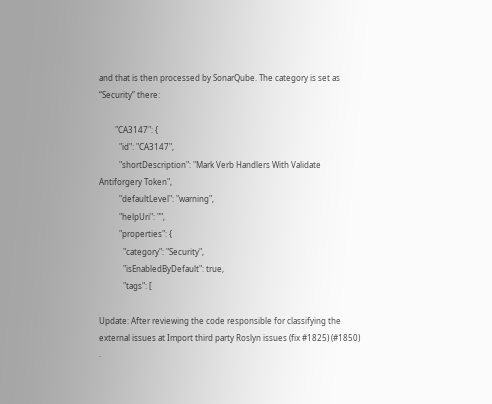and that is then processed by SonarQube. The category is set as “Security” there:

        "CA3147": {
          "id": "CA3147",
          "shortDescription": "Mark Verb Handlers With Validate Antiforgery Token",
          "defaultLevel": "warning",
          "helpUri": "",
          "properties": {
            "category": "Security",
            "isEnabledByDefault": true,
            "tags": [

Update: After reviewing the code responsible for classifying the external issues at Import third party Roslyn issues (fix #1825) (#1850) ·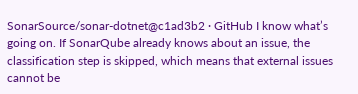SonarSource/sonar-dotnet@c1ad3b2 · GitHub I know what’s going on. If SonarQube already knows about an issue, the classification step is skipped, which means that external issues cannot be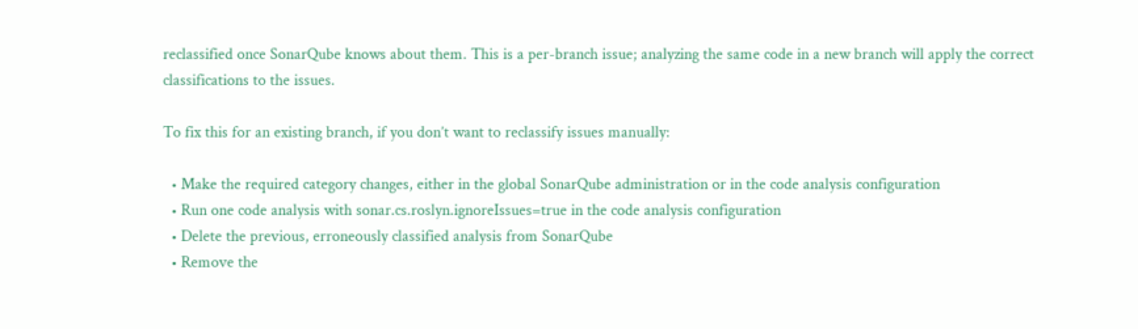reclassified once SonarQube knows about them. This is a per-branch issue; analyzing the same code in a new branch will apply the correct classifications to the issues.

To fix this for an existing branch, if you don’t want to reclassify issues manually:

  • Make the required category changes, either in the global SonarQube administration or in the code analysis configuration
  • Run one code analysis with sonar.cs.roslyn.ignoreIssues=true in the code analysis configuration
  • Delete the previous, erroneously classified analysis from SonarQube
  • Remove the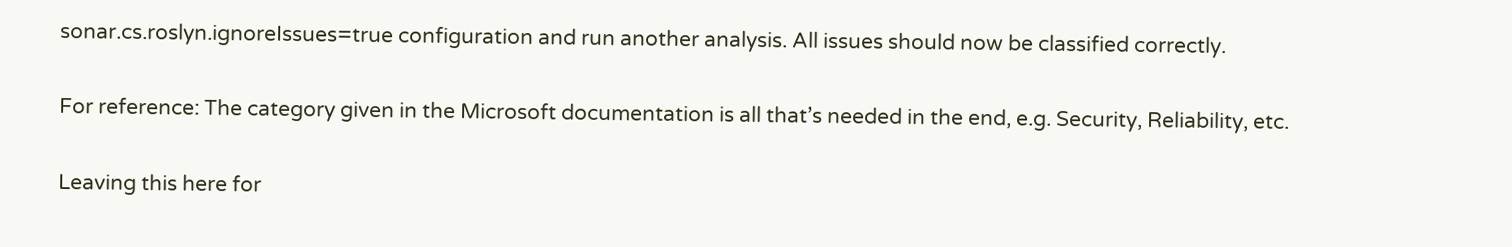sonar.cs.roslyn.ignoreIssues=true configuration and run another analysis. All issues should now be classified correctly.

For reference: The category given in the Microsoft documentation is all that’s needed in the end, e.g. Security, Reliability, etc.

Leaving this here for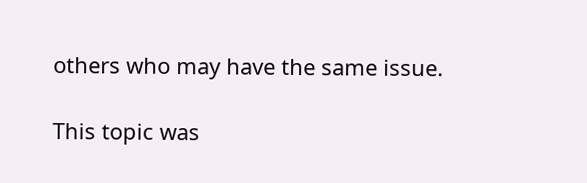others who may have the same issue.

This topic was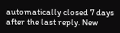automatically closed 7 days after the last reply. New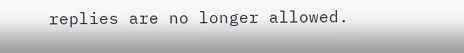replies are no longer allowed.